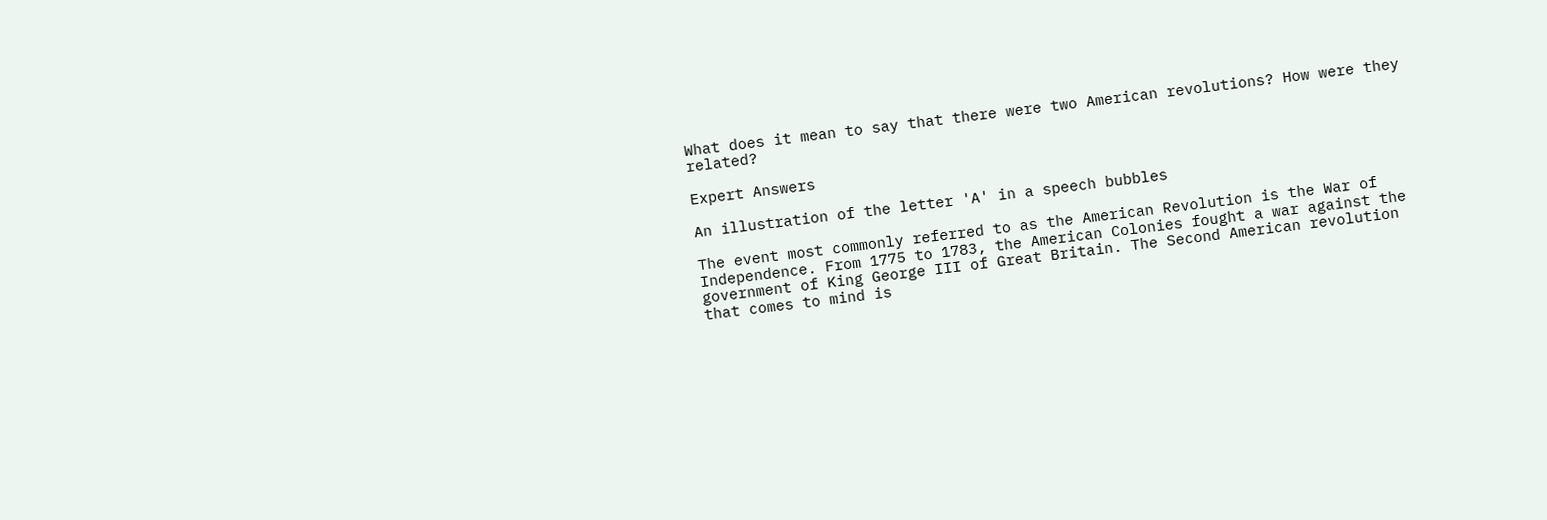What does it mean to say that there were two American revolutions? How were they related?

Expert Answers

An illustration of the letter 'A' in a speech bubbles

The event most commonly referred to as the American Revolution is the War of Independence. From 1775 to 1783, the American Colonies fought a war against the government of King George III of Great Britain. The Second American revolution that comes to mind is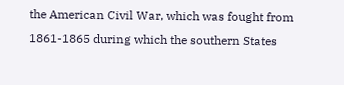the American Civil War, which was fought from 1861-1865 during which the southern States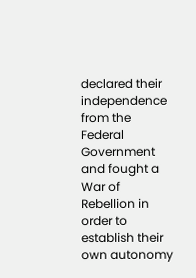declared their independence from the Federal Government and fought a War of Rebellion in order to establish their own autonomy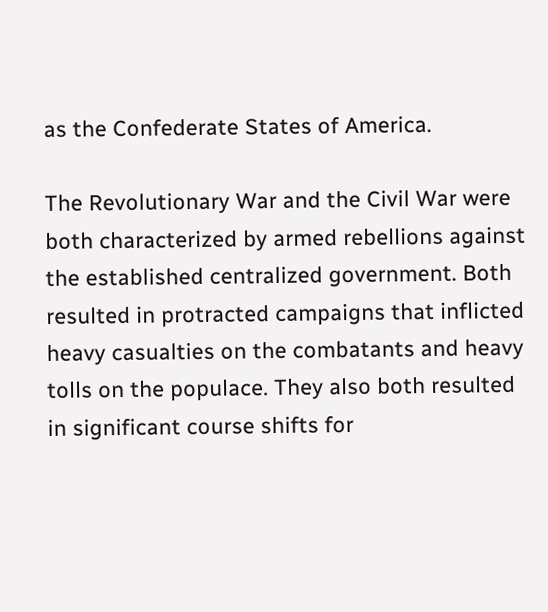as the Confederate States of America.

The Revolutionary War and the Civil War were both characterized by armed rebellions against the established centralized government. Both resulted in protracted campaigns that inflicted heavy casualties on the combatants and heavy tolls on the populace. They also both resulted in significant course shifts for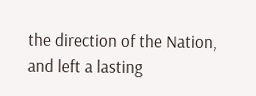the direction of the Nation, and left a lasting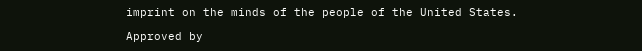imprint on the minds of the people of the United States.

Approved by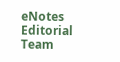eNotes Editorial Team